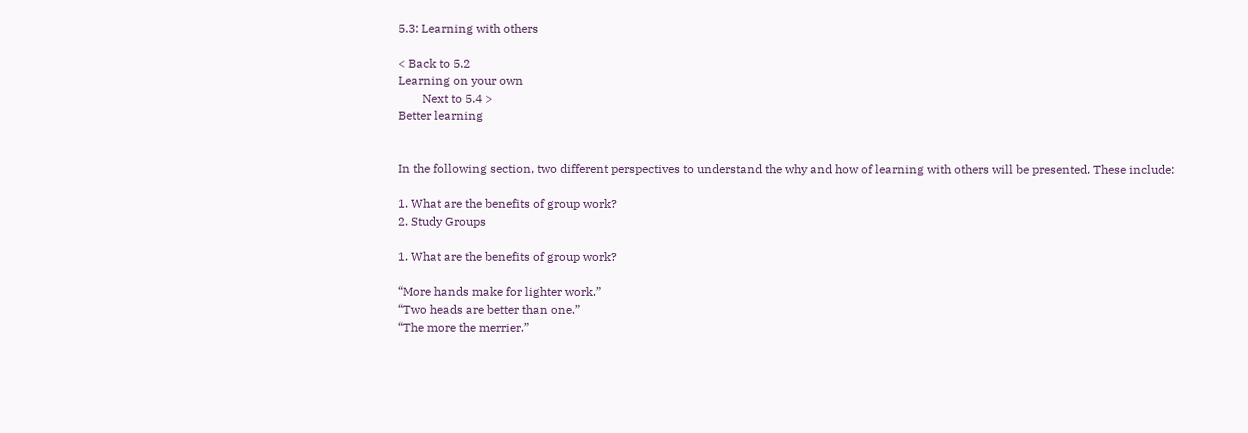5.3: Learning with others

< Back to 5.2
Learning on your own
        Next to 5.4 >
Better learning


In the following section, two different perspectives to understand the why and how of learning with others will be presented. These include:

1. What are the benefits of group work?
2. Study Groups

1. What are the benefits of group work?

“More hands make for lighter work.”
“Two heads are better than one.”
“The more the merrier.”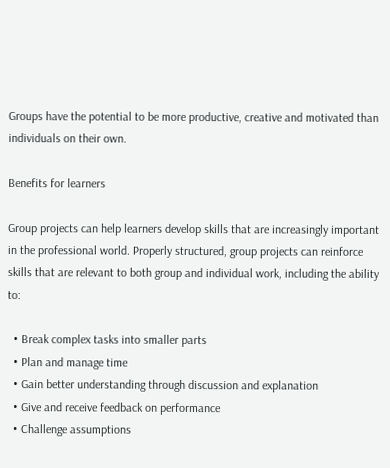Groups have the potential to be more productive, creative and motivated than individuals on their own.

Benefits for learners

Group projects can help learners develop skills that are increasingly important in the professional world. Properly structured, group projects can reinforce skills that are relevant to both group and individual work, including the ability to:

  • Break complex tasks into smaller parts
  • Plan and manage time
  • Gain better understanding through discussion and explanation
  • Give and receive feedback on performance
  • Challenge assumptions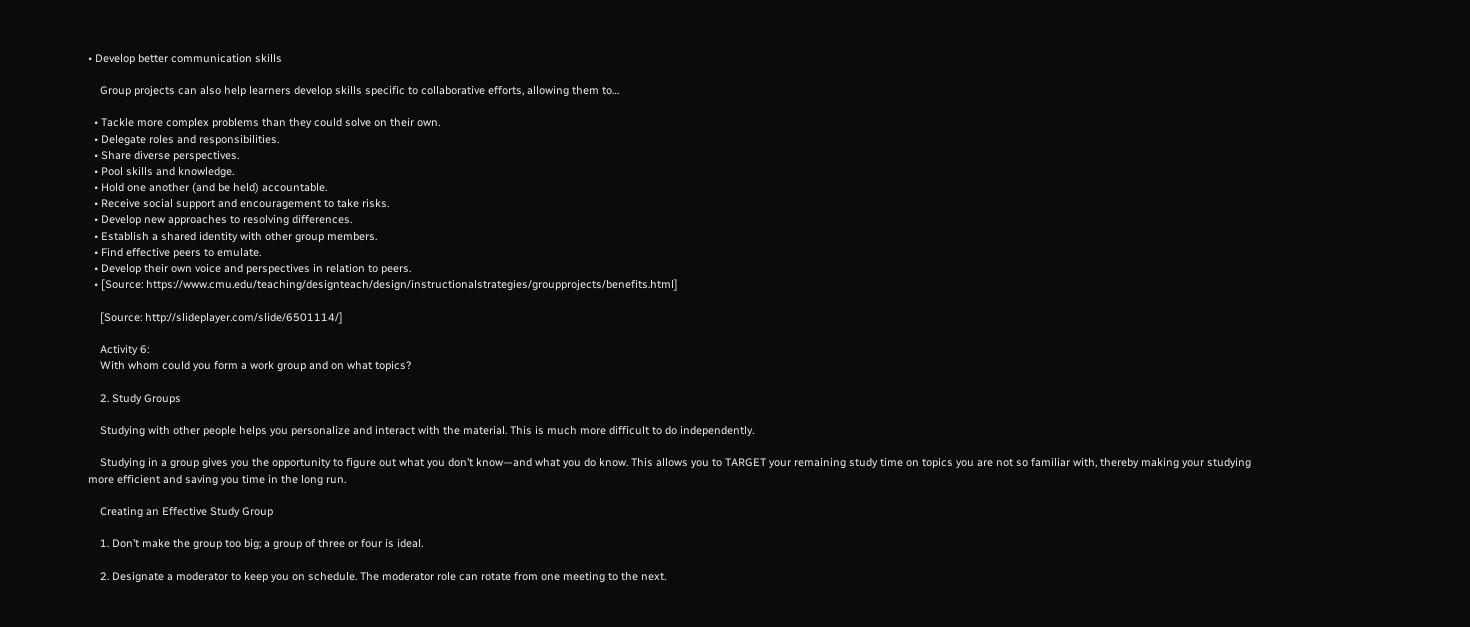• Develop better communication skills

    Group projects can also help learners develop skills specific to collaborative efforts, allowing them to…

  • Tackle more complex problems than they could solve on their own.
  • Delegate roles and responsibilities.
  • Share diverse perspectives.
  • Pool skills and knowledge.
  • Hold one another (and be held) accountable.
  • Receive social support and encouragement to take risks.
  • Develop new approaches to resolving differences.
  • Establish a shared identity with other group members.
  • Find effective peers to emulate.
  • Develop their own voice and perspectives in relation to peers.
  • [Source: https://www.cmu.edu/teaching/designteach/design/instructionalstrategies/groupprojects/benefits.html]

    [Source: http://slideplayer.com/slide/6501114/]

    Activity 6:
    With whom could you form a work group and on what topics?

    2. Study Groups

    Studying with other people helps you personalize and interact with the material. This is much more difficult to do independently.

    Studying in a group gives you the opportunity to figure out what you don’t know—and what you do know. This allows you to TARGET your remaining study time on topics you are not so familiar with, thereby making your studying more efficient and saving you time in the long run.

    Creating an Effective Study Group

    1. Don’t make the group too big; a group of three or four is ideal.

    2. Designate a moderator to keep you on schedule. The moderator role can rotate from one meeting to the next.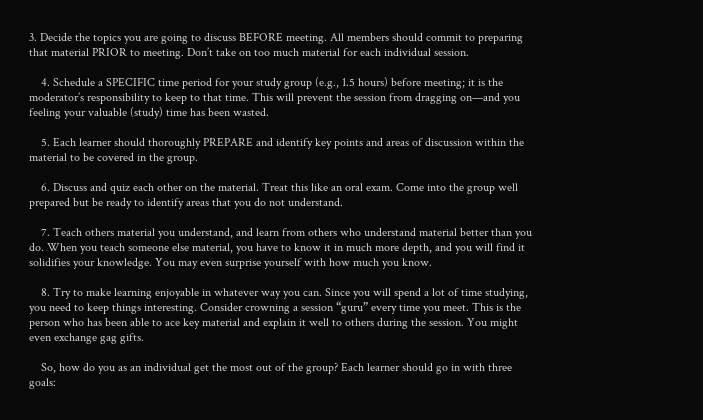3. Decide the topics you are going to discuss BEFORE meeting. All members should commit to preparing that material PRIOR to meeting. Don’t take on too much material for each individual session.

    4. Schedule a SPECIFIC time period for your study group (e.g., 1.5 hours) before meeting; it is the moderator’s responsibility to keep to that time. This will prevent the session from dragging on—and you feeling your valuable (study) time has been wasted.

    5. Each learner should thoroughly PREPARE and identify key points and areas of discussion within the material to be covered in the group.

    6. Discuss and quiz each other on the material. Treat this like an oral exam. Come into the group well prepared but be ready to identify areas that you do not understand.

    7. Teach others material you understand, and learn from others who understand material better than you do. When you teach someone else material, you have to know it in much more depth, and you will find it solidifies your knowledge. You may even surprise yourself with how much you know.

    8. Try to make learning enjoyable in whatever way you can. Since you will spend a lot of time studying, you need to keep things interesting. Consider crowning a session “guru” every time you meet. This is the person who has been able to ace key material and explain it well to others during the session. You might even exchange gag gifts.

    So, how do you as an individual get the most out of the group? Each learner should go in with three goals: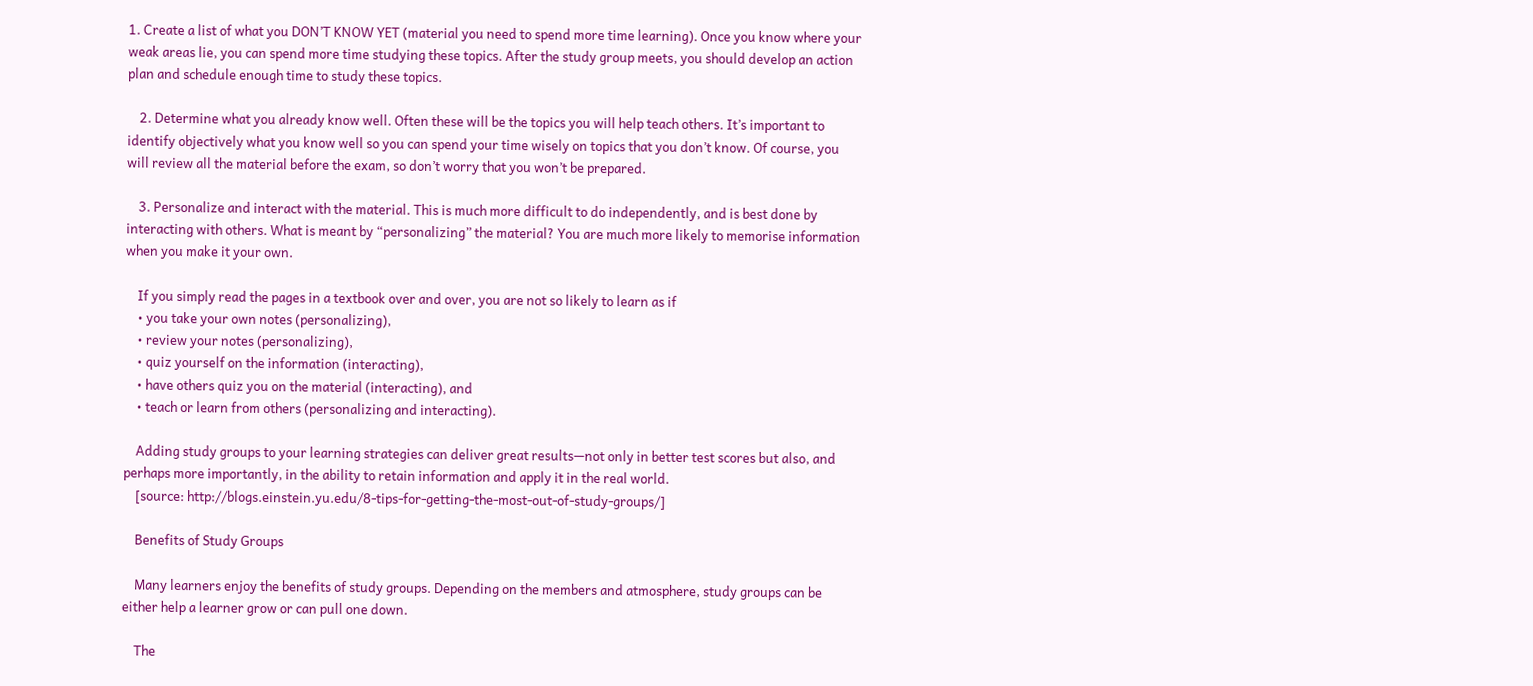1. Create a list of what you DON’T KNOW YET (material you need to spend more time learning). Once you know where your weak areas lie, you can spend more time studying these topics. After the study group meets, you should develop an action plan and schedule enough time to study these topics.

    2. Determine what you already know well. Often these will be the topics you will help teach others. It’s important to identify objectively what you know well so you can spend your time wisely on topics that you don’t know. Of course, you will review all the material before the exam, so don’t worry that you won’t be prepared.

    3. Personalize and interact with the material. This is much more difficult to do independently, and is best done by interacting with others. What is meant by “personalizing” the material? You are much more likely to memorise information when you make it your own.

    If you simply read the pages in a textbook over and over, you are not so likely to learn as if
    • you take your own notes (personalizing),
    • review your notes (personalizing),
    • quiz yourself on the information (interacting),
    • have others quiz you on the material (interacting), and
    • teach or learn from others (personalizing and interacting).

    Adding study groups to your learning strategies can deliver great results—not only in better test scores but also, and perhaps more importantly, in the ability to retain information and apply it in the real world.
    [source: http://blogs.einstein.yu.edu/8-tips-for-getting-the-most-out-of-study-groups/]

    Benefits of Study Groups

    Many learners enjoy the benefits of study groups. Depending on the members and atmosphere, study groups can be either help a learner grow or can pull one down.

    The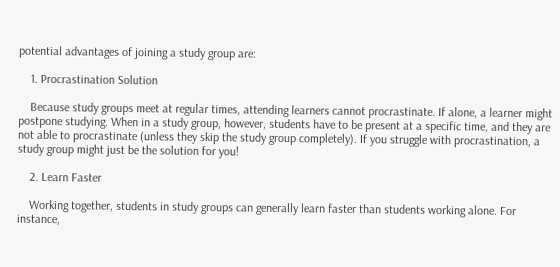potential advantages of joining a study group are:

    1. Procrastination Solution

    Because study groups meet at regular times, attending learners cannot procrastinate. If alone, a learner might postpone studying. When in a study group, however, students have to be present at a specific time, and they are not able to procrastinate (unless they skip the study group completely). If you struggle with procrastination, a study group might just be the solution for you!

    2. Learn Faster

    Working together, students in study groups can generally learn faster than students working alone. For instance,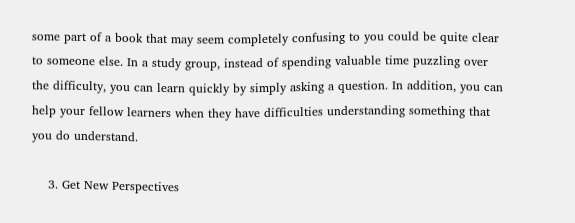some part of a book that may seem completely confusing to you could be quite clear to someone else. In a study group, instead of spending valuable time puzzling over the difficulty, you can learn quickly by simply asking a question. In addition, you can help your fellow learners when they have difficulties understanding something that you do understand.

    3. Get New Perspectives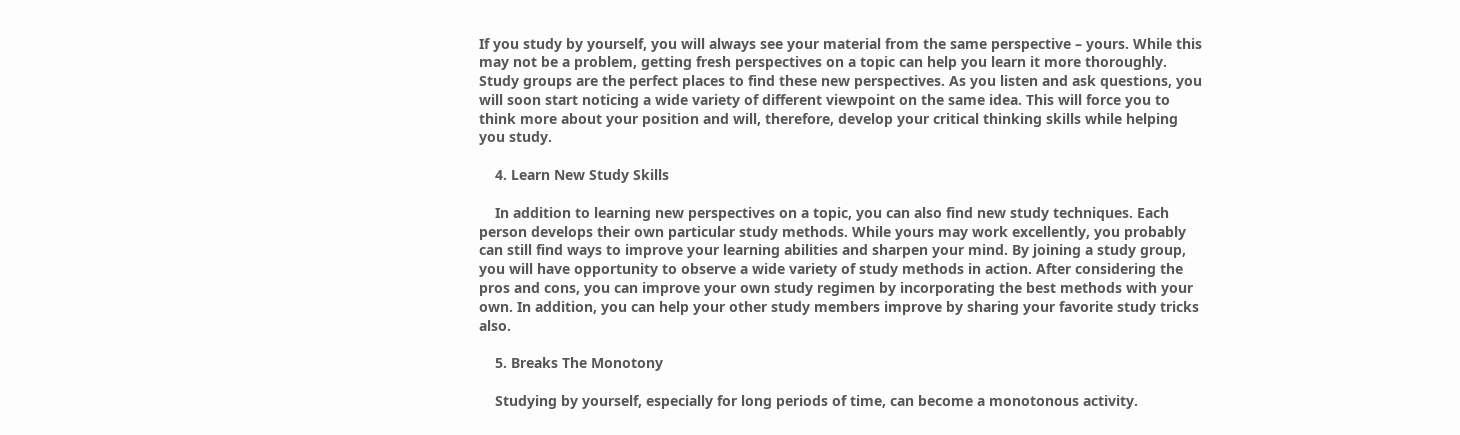If you study by yourself, you will always see your material from the same perspective – yours. While this may not be a problem, getting fresh perspectives on a topic can help you learn it more thoroughly. Study groups are the perfect places to find these new perspectives. As you listen and ask questions, you will soon start noticing a wide variety of different viewpoint on the same idea. This will force you to think more about your position and will, therefore, develop your critical thinking skills while helping you study.

    4. Learn New Study Skills

    In addition to learning new perspectives on a topic, you can also find new study techniques. Each person develops their own particular study methods. While yours may work excellently, you probably can still find ways to improve your learning abilities and sharpen your mind. By joining a study group, you will have opportunity to observe a wide variety of study methods in action. After considering the pros and cons, you can improve your own study regimen by incorporating the best methods with your own. In addition, you can help your other study members improve by sharing your favorite study tricks also.

    5. Breaks The Monotony

    Studying by yourself, especially for long periods of time, can become a monotonous activity.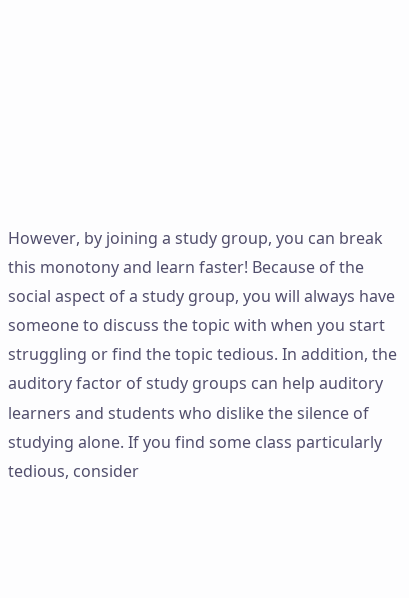However, by joining a study group, you can break this monotony and learn faster! Because of the social aspect of a study group, you will always have someone to discuss the topic with when you start struggling or find the topic tedious. In addition, the auditory factor of study groups can help auditory learners and students who dislike the silence of studying alone. If you find some class particularly tedious, consider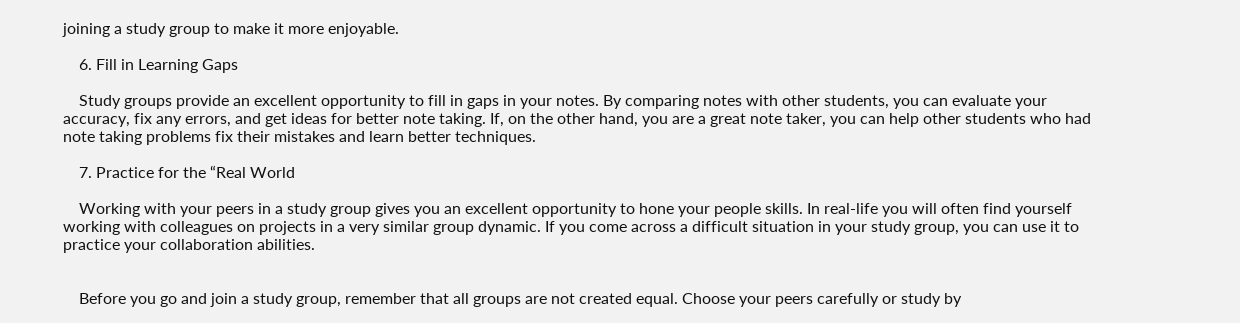joining a study group to make it more enjoyable.

    6. Fill in Learning Gaps

    Study groups provide an excellent opportunity to fill in gaps in your notes. By comparing notes with other students, you can evaluate your accuracy, fix any errors, and get ideas for better note taking. If, on the other hand, you are a great note taker, you can help other students who had note taking problems fix their mistakes and learn better techniques.

    7. Practice for the “Real World

    Working with your peers in a study group gives you an excellent opportunity to hone your people skills. In real-life you will often find yourself working with colleagues on projects in a very similar group dynamic. If you come across a difficult situation in your study group, you can use it to practice your collaboration abilities.


    Before you go and join a study group, remember that all groups are not created equal. Choose your peers carefully or study by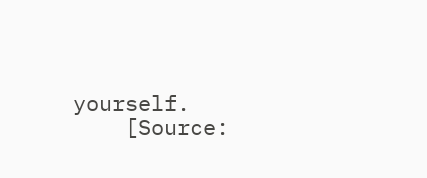yourself.
    [Source: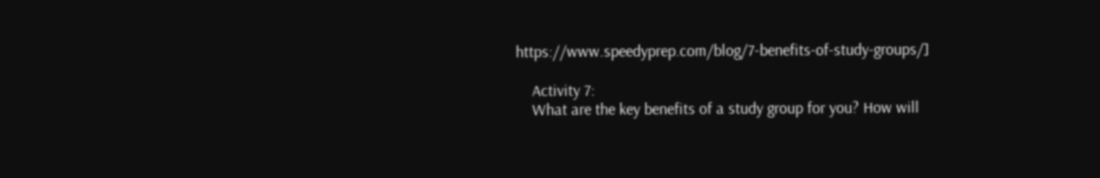https://www.speedyprep.com/blog/7-benefits-of-study-groups/]

    Activity 7:
    What are the key benefits of a study group for you? How will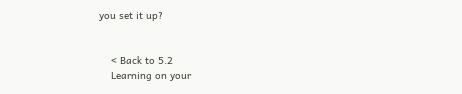you set it up?


    < Back to 5.2
    Learning on your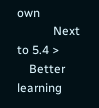own
            Next to 5.4 >
    Better learning